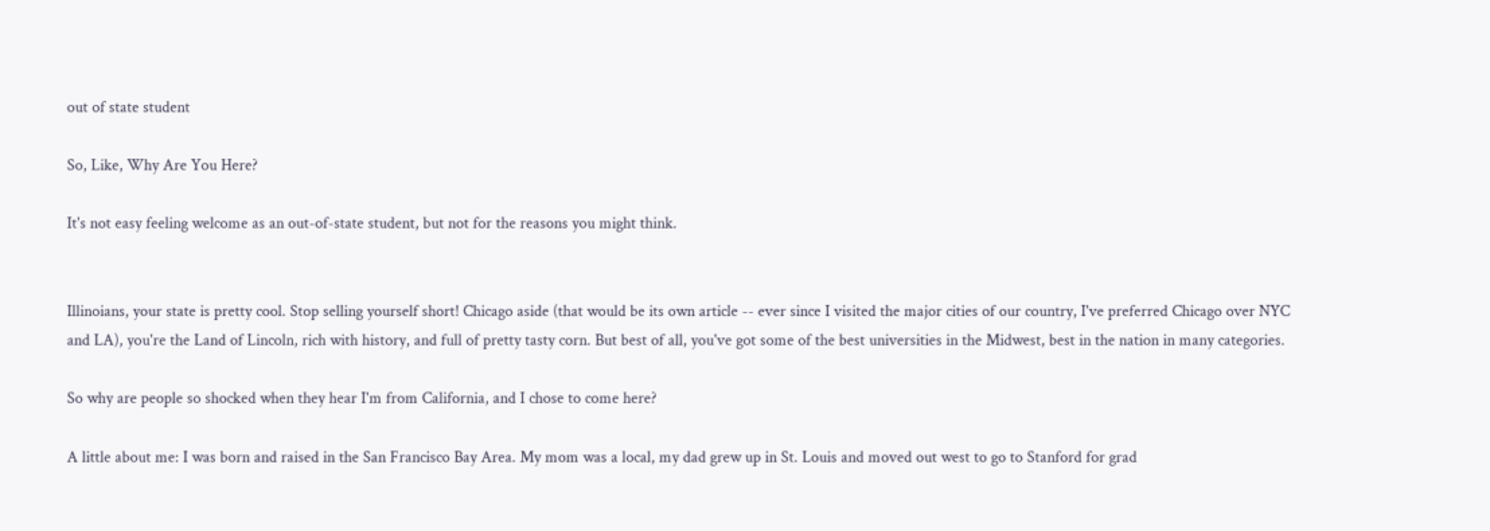out of state student

So, Like, Why Are You Here?

It's not easy feeling welcome as an out-of-state student, but not for the reasons you might think.


Illinoians, your state is pretty cool. Stop selling yourself short! Chicago aside (that would be its own article -- ever since I visited the major cities of our country, I've preferred Chicago over NYC and LA), you're the Land of Lincoln, rich with history, and full of pretty tasty corn. But best of all, you've got some of the best universities in the Midwest, best in the nation in many categories.

So why are people so shocked when they hear I'm from California, and I chose to come here?

A little about me: I was born and raised in the San Francisco Bay Area. My mom was a local, my dad grew up in St. Louis and moved out west to go to Stanford for grad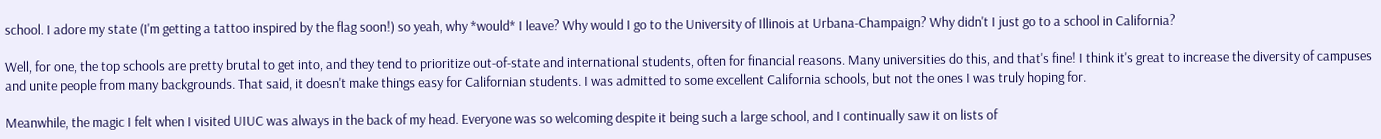school. I adore my state (I'm getting a tattoo inspired by the flag soon!) so yeah, why *would* I leave? Why would I go to the University of Illinois at Urbana-Champaign? Why didn't I just go to a school in California?

Well, for one, the top schools are pretty brutal to get into, and they tend to prioritize out-of-state and international students, often for financial reasons. Many universities do this, and that's fine! I think it's great to increase the diversity of campuses and unite people from many backgrounds. That said, it doesn't make things easy for Californian students. I was admitted to some excellent California schools, but not the ones I was truly hoping for.

Meanwhile, the magic I felt when I visited UIUC was always in the back of my head. Everyone was so welcoming despite it being such a large school, and I continually saw it on lists of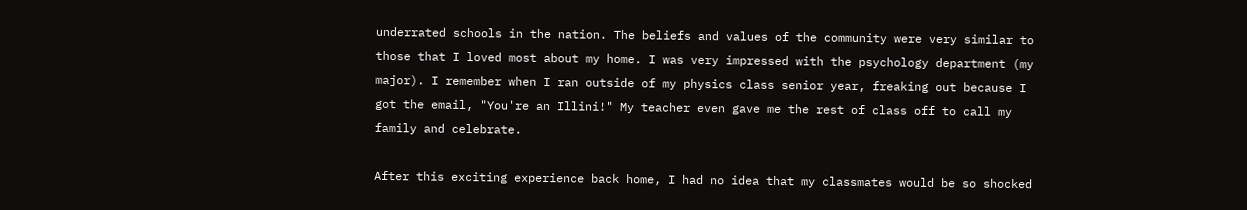underrated schools in the nation. The beliefs and values of the community were very similar to those that I loved most about my home. I was very impressed with the psychology department (my major). I remember when I ran outside of my physics class senior year, freaking out because I got the email, "You're an Illini!" My teacher even gave me the rest of class off to call my family and celebrate.

After this exciting experience back home, I had no idea that my classmates would be so shocked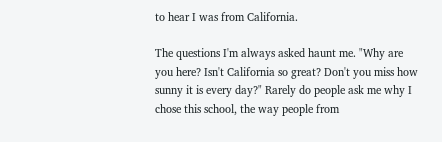to hear I was from California.

The questions I'm always asked haunt me. "Why are you here? Isn't California so great? Don't you miss how sunny it is every day?" Rarely do people ask me why I chose this school, the way people from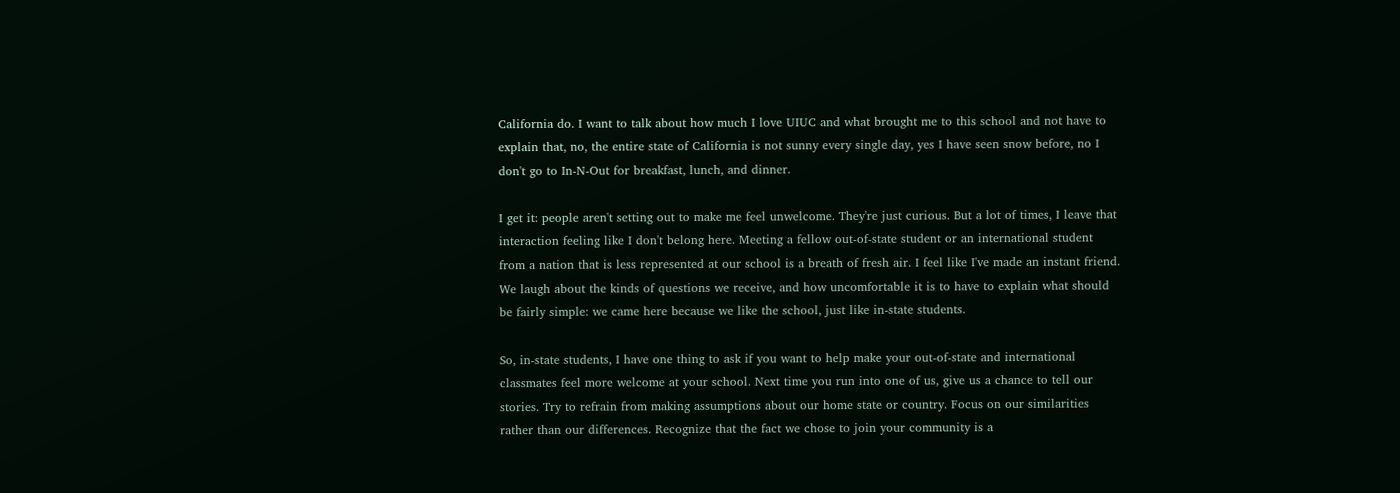California do. I want to talk about how much I love UIUC and what brought me to this school and not have to explain that, no, the entire state of California is not sunny every single day, yes I have seen snow before, no I don't go to In-N-Out for breakfast, lunch, and dinner.

I get it: people aren't setting out to make me feel unwelcome. They're just curious. But a lot of times, I leave that interaction feeling like I don't belong here. Meeting a fellow out-of-state student or an international student from a nation that is less represented at our school is a breath of fresh air. I feel like I've made an instant friend. We laugh about the kinds of questions we receive, and how uncomfortable it is to have to explain what should be fairly simple: we came here because we like the school, just like in-state students.

So, in-state students, I have one thing to ask if you want to help make your out-of-state and international classmates feel more welcome at your school. Next time you run into one of us, give us a chance to tell our stories. Try to refrain from making assumptions about our home state or country. Focus on our similarities rather than our differences. Recognize that the fact we chose to join your community is a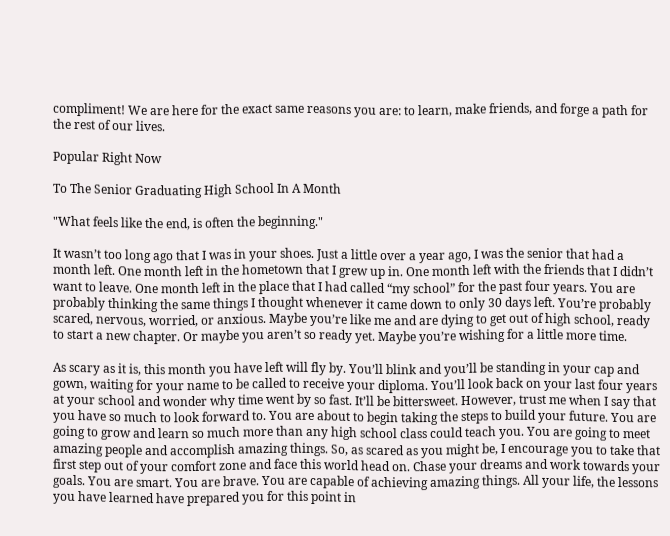compliment! We are here for the exact same reasons you are: to learn, make friends, and forge a path for the rest of our lives.

Popular Right Now

To The Senior Graduating High School In A Month

"What feels like the end, is often the beginning."

It wasn’t too long ago that I was in your shoes. Just a little over a year ago, I was the senior that had a month left. One month left in the hometown that I grew up in. One month left with the friends that I didn’t want to leave. One month left in the place that I had called “my school” for the past four years. You are probably thinking the same things I thought whenever it came down to only 30 days left. You’re probably scared, nervous, worried, or anxious. Maybe you’re like me and are dying to get out of high school, ready to start a new chapter. Or maybe you aren’t so ready yet. Maybe you’re wishing for a little more time.

As scary as it is, this month you have left will fly by. You’ll blink and you’ll be standing in your cap and gown, waiting for your name to be called to receive your diploma. You’ll look back on your last four years at your school and wonder why time went by so fast. It’ll be bittersweet. However, trust me when I say that you have so much to look forward to. You are about to begin taking the steps to build your future. You are going to grow and learn so much more than any high school class could teach you. You are going to meet amazing people and accomplish amazing things. So, as scared as you might be, I encourage you to take that first step out of your comfort zone and face this world head on. Chase your dreams and work towards your goals. You are smart. You are brave. You are capable of achieving amazing things. All your life, the lessons you have learned have prepared you for this point in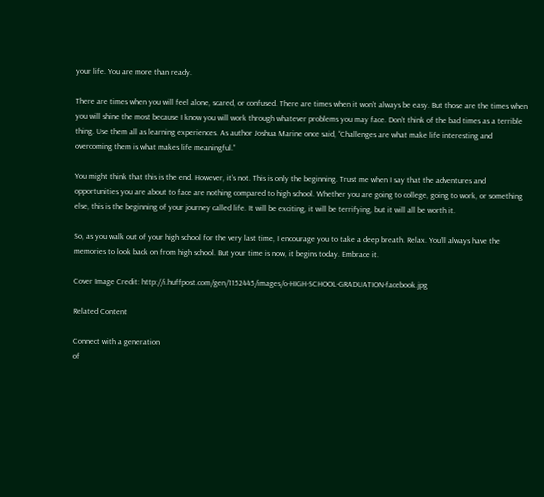your life. You are more than ready.

There are times when you will feel alone, scared, or confused. There are times when it won’t always be easy. But those are the times when you will shine the most because I know you will work through whatever problems you may face. Don’t think of the bad times as a terrible thing. Use them all as learning experiences. As author Joshua Marine once said, “Challenges are what make life interesting and overcoming them is what makes life meaningful.”

You might think that this is the end. However, it’s not. This is only the beginning. Trust me when I say that the adventures and opportunities you are about to face are nothing compared to high school. Whether you are going to college, going to work, or something else, this is the beginning of your journey called life. It will be exciting, it will be terrifying, but it will all be worth it.

So, as you walk out of your high school for the very last time, I encourage you to take a deep breath. Relax. You’ll always have the memories to look back on from high school. But your time is now, it begins today. Embrace it.

Cover Image Credit: http://i.huffpost.com/gen/1152445/images/o-HIGH-SCHOOL-GRADUATION-facebook.jpg

Related Content

Connect with a generation
of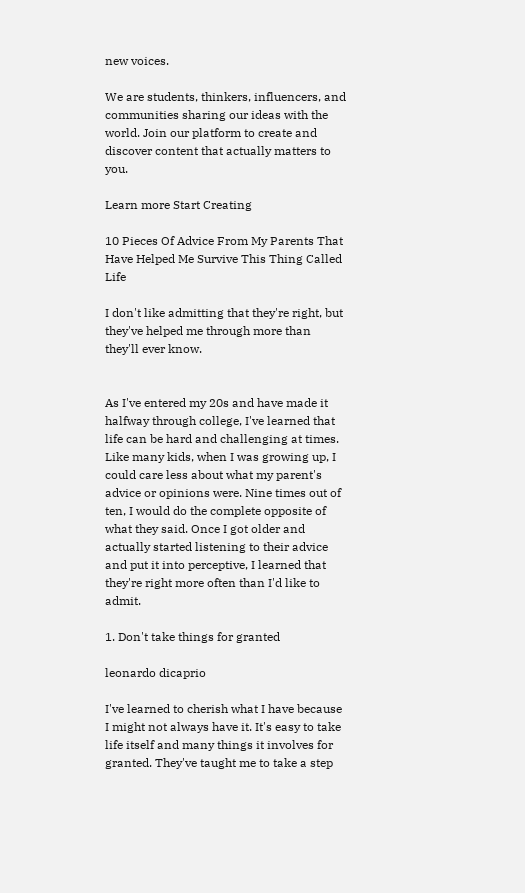new voices.

We are students, thinkers, influencers, and communities sharing our ideas with the world. Join our platform to create and discover content that actually matters to you.

Learn more Start Creating

10 Pieces Of Advice From My Parents That Have Helped Me Survive This Thing Called Life

I don't like admitting that they're right, but they've helped me through more than they'll ever know.


As I've entered my 20s and have made it halfway through college, I've learned that life can be hard and challenging at times. Like many kids, when I was growing up, I could care less about what my parent's advice or opinions were. Nine times out of ten, I would do the complete opposite of what they said. Once I got older and actually started listening to their advice and put it into perceptive, I learned that they're right more often than I'd like to admit.

1. Don't take things for granted

leonardo dicaprio

I've learned to cherish what I have because I might not always have it. It's easy to take life itself and many things it involves for granted. They've taught me to take a step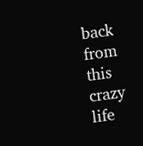back from this crazy life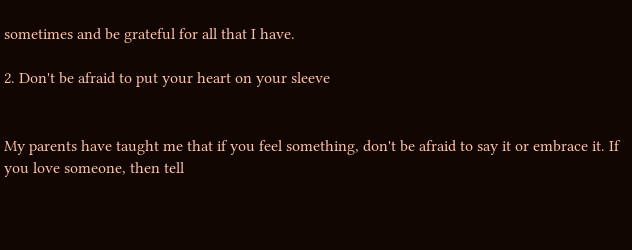sometimes and be grateful for all that I have.

2. Don't be afraid to put your heart on your sleeve


My parents have taught me that if you feel something, don't be afraid to say it or embrace it. If you love someone, then tell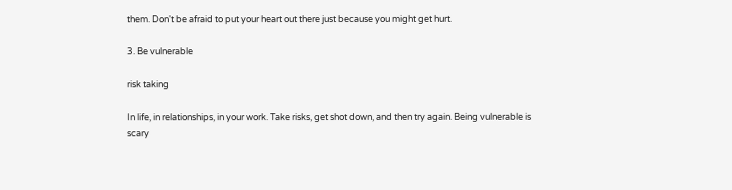them. Don't be afraid to put your heart out there just because you might get hurt.

3. Be vulnerable

risk taking

In life, in relationships, in your work. Take risks, get shot down, and then try again. Being vulnerable is scary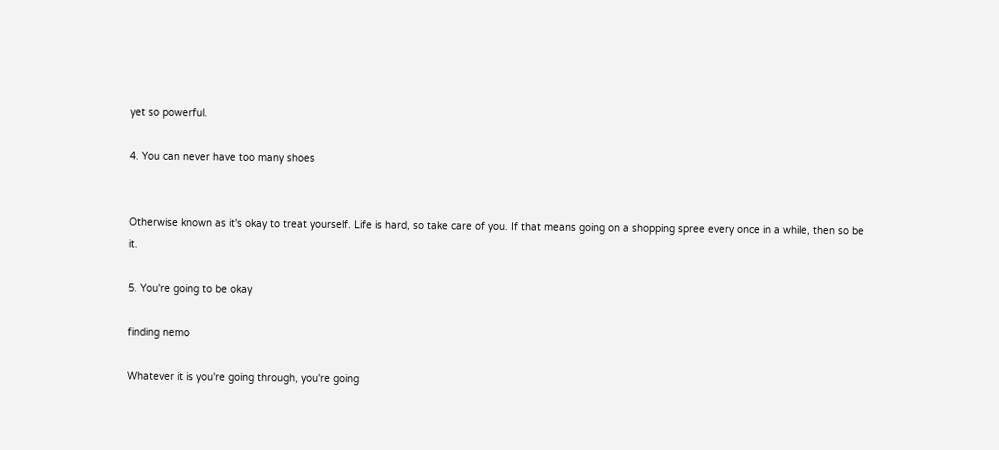yet so powerful.

4. You can never have too many shoes


Otherwise known as it's okay to treat yourself. Life is hard, so take care of you. If that means going on a shopping spree every once in a while, then so be it.

5. You're going to be okay

finding nemo

Whatever it is you're going through, you're going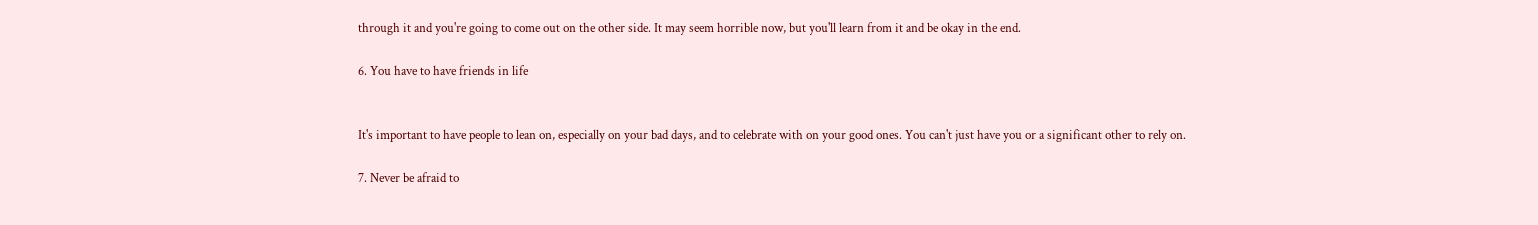through it and you're going to come out on the other side. It may seem horrible now, but you'll learn from it and be okay in the end.

6. You have to have friends in life


It's important to have people to lean on, especially on your bad days, and to celebrate with on your good ones. You can't just have you or a significant other to rely on.

7. Never be afraid to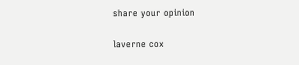share your opinion

laverne cox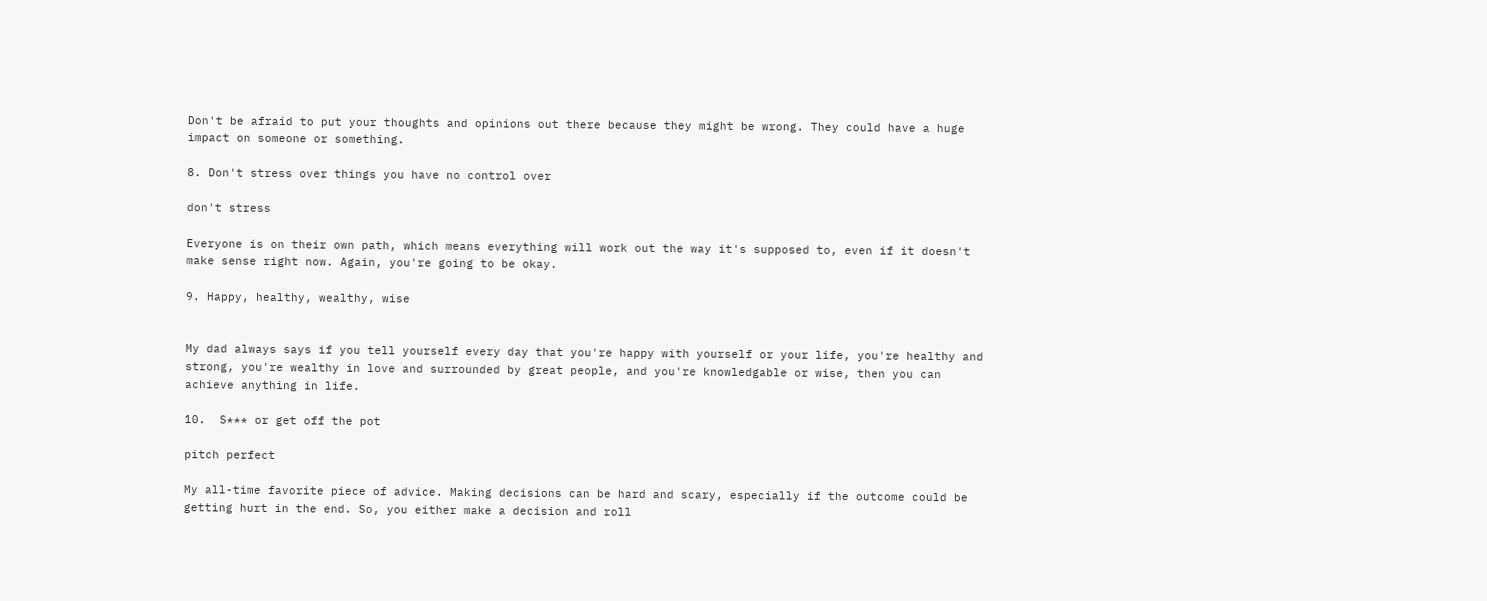Don't be afraid to put your thoughts and opinions out there because they might be wrong. They could have a huge impact on someone or something.

8. Don't stress over things you have no control over

don't stress

Everyone is on their own path, which means everything will work out the way it's supposed to, even if it doesn't make sense right now. Again, you're going to be okay.

9. Happy, healthy, wealthy, wise


My dad always says if you tell yourself every day that you're happy with yourself or your life, you're healthy and strong, you're wealthy in love and surrounded by great people, and you're knowledgable or wise, then you can achieve anything in life.

10.  S*** or get off the pot

pitch perfect

My all-time favorite piece of advice. Making decisions can be hard and scary, especially if the outcome could be getting hurt in the end. So, you either make a decision and roll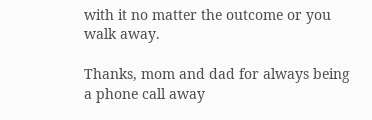with it no matter the outcome or you walk away.

Thanks, mom and dad for always being a phone call away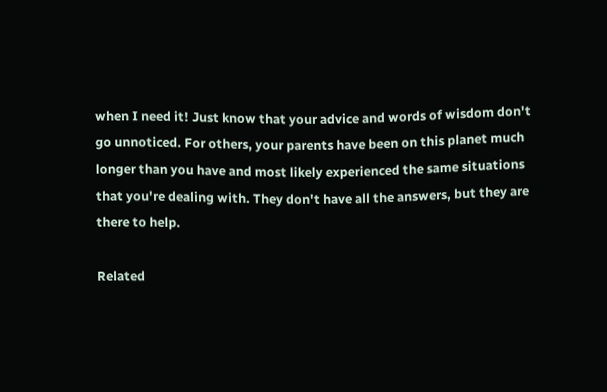when I need it! Just know that your advice and words of wisdom don't go unnoticed. For others, your parents have been on this planet much longer than you have and most likely experienced the same situations that you're dealing with. They don't have all the answers, but they are there to help.

Related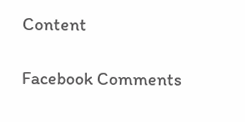Content

Facebook Comments